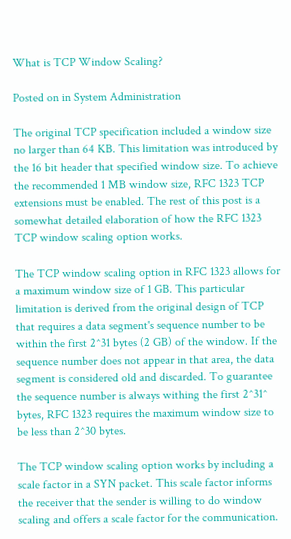What is TCP Window Scaling?

Posted on in System Administration

The original TCP specification included a window size no larger than 64 KB. This limitation was introduced by the 16 bit header that specified window size. To achieve the recommended 1 MB window size, RFC 1323 TCP extensions must be enabled. The rest of this post is a somewhat detailed elaboration of how the RFC 1323 TCP window scaling option works.

The TCP window scaling option in RFC 1323 allows for a maximum window size of 1 GB. This particular limitation is derived from the original design of TCP that requires a data segment's sequence number to be within the first 2^31 bytes (2 GB) of the window. If the sequence number does not appear in that area, the data segment is considered old and discarded. To guarantee the sequence number is always withing the first 2^31^ bytes, RFC 1323 requires the maximum window size to be less than 2^30 bytes.

The TCP window scaling option works by including a scale factor in a SYN packet. This scale factor informs the receiver that the sender is willing to do window scaling and offers a scale factor for the communication.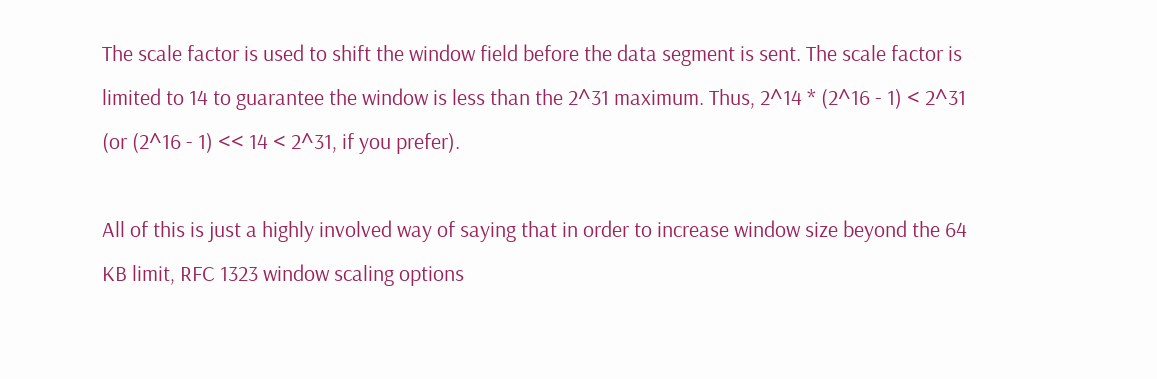The scale factor is used to shift the window field before the data segment is sent. The scale factor is limited to 14 to guarantee the window is less than the 2^31 maximum. Thus, 2^14 * (2^16 - 1) < 2^31 (or (2^16 - 1) << 14 < 2^31, if you prefer).

All of this is just a highly involved way of saying that in order to increase window size beyond the 64 KB limit, RFC 1323 window scaling options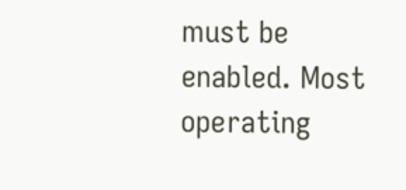must be enabled. Most operating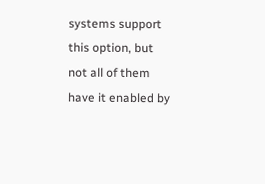systems support this option, but not all of them have it enabled by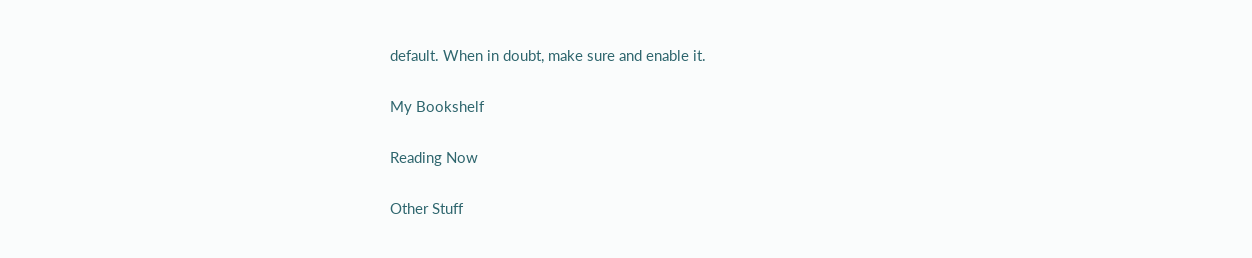default. When in doubt, make sure and enable it.

My Bookshelf

Reading Now

Other Stuff